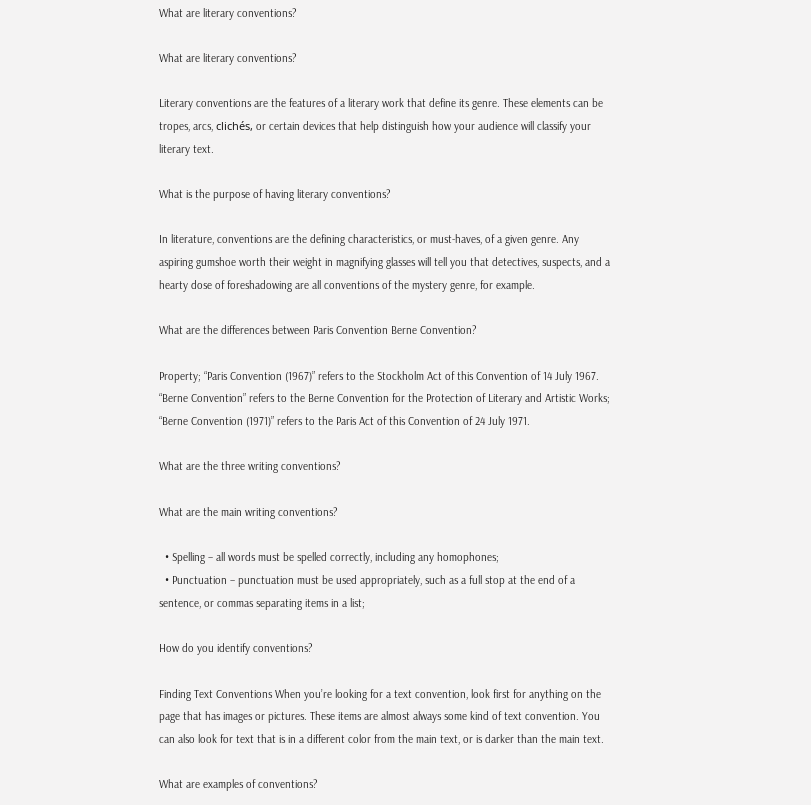What are literary conventions?

What are literary conventions?

Literary conventions are the features of a literary work that define its genre. These elements can be tropes, arcs, clichés, or certain devices that help distinguish how your audience will classify your literary text.

What is the purpose of having literary conventions?

In literature, conventions are the defining characteristics, or must-haves, of a given genre. Any aspiring gumshoe worth their weight in magnifying glasses will tell you that detectives, suspects, and a hearty dose of foreshadowing are all conventions of the mystery genre, for example.

What are the differences between Paris Convention Berne Convention?

Property; “Paris Convention (1967)” refers to the Stockholm Act of this Convention of 14 July 1967. “Berne Convention” refers to the Berne Convention for the Protection of Literary and Artistic Works; “Berne Convention (1971)” refers to the Paris Act of this Convention of 24 July 1971.

What are the three writing conventions?

What are the main writing conventions?

  • Spelling – all words must be spelled correctly, including any homophones;
  • Punctuation – punctuation must be used appropriately, such as a full stop at the end of a sentence, or commas separating items in a list;

How do you identify conventions?

Finding Text Conventions When you’re looking for a text convention, look first for anything on the page that has images or pictures. These items are almost always some kind of text convention. You can also look for text that is in a different color from the main text, or is darker than the main text.

What are examples of conventions?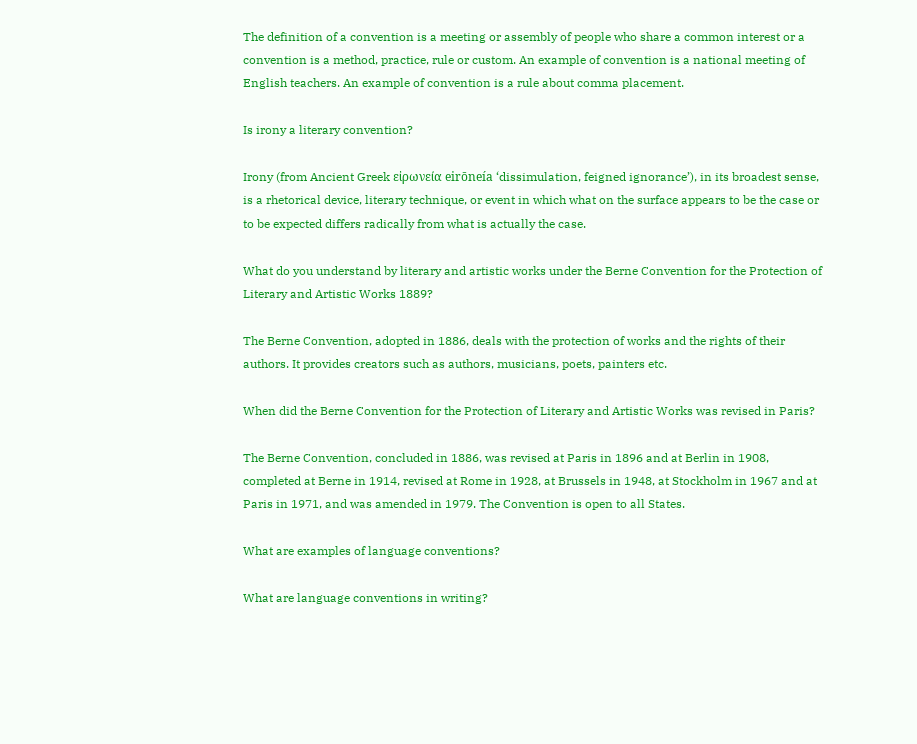The definition of a convention is a meeting or assembly of people who share a common interest or a convention is a method, practice, rule or custom. An example of convention is a national meeting of English teachers. An example of convention is a rule about comma placement.

Is irony a literary convention?

Irony (from Ancient Greek εἰρωνεία eirōneía ‘dissimulation, feigned ignorance’), in its broadest sense, is a rhetorical device, literary technique, or event in which what on the surface appears to be the case or to be expected differs radically from what is actually the case.

What do you understand by literary and artistic works under the Berne Convention for the Protection of Literary and Artistic Works 1889?

The Berne Convention, adopted in 1886, deals with the protection of works and the rights of their authors. It provides creators such as authors, musicians, poets, painters etc.

When did the Berne Convention for the Protection of Literary and Artistic Works was revised in Paris?

The Berne Convention, concluded in 1886, was revised at Paris in 1896 and at Berlin in 1908, completed at Berne in 1914, revised at Rome in 1928, at Brussels in 1948, at Stockholm in 1967 and at Paris in 1971, and was amended in 1979. The Convention is open to all States.

What are examples of language conventions?

What are language conventions in writing?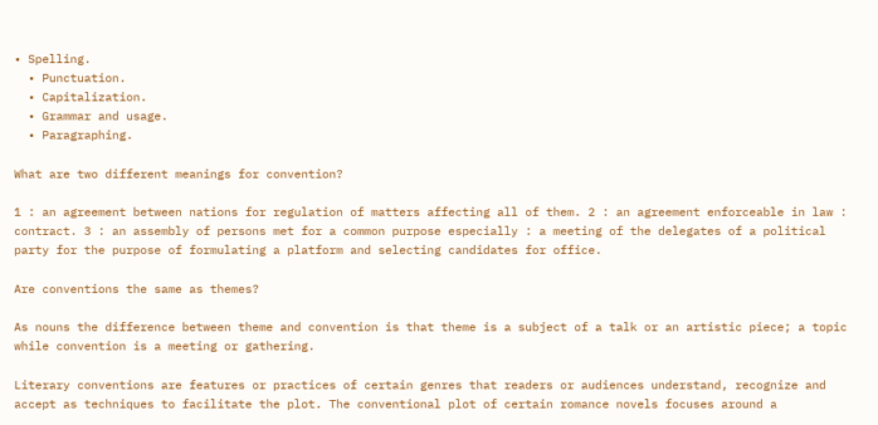• Spelling.
  • Punctuation.
  • Capitalization.
  • Grammar and usage.
  • Paragraphing.

What are two different meanings for convention?

1 : an agreement between nations for regulation of matters affecting all of them. 2 : an agreement enforceable in law : contract. 3 : an assembly of persons met for a common purpose especially : a meeting of the delegates of a political party for the purpose of formulating a platform and selecting candidates for office.

Are conventions the same as themes?

As nouns the difference between theme and convention is that theme is a subject of a talk or an artistic piece; a topic while convention is a meeting or gathering.

Literary conventions are features or practices of certain genres that readers or audiences understand, recognize and accept as techniques to facilitate the plot. The conventional plot of certain romance novels focuses around a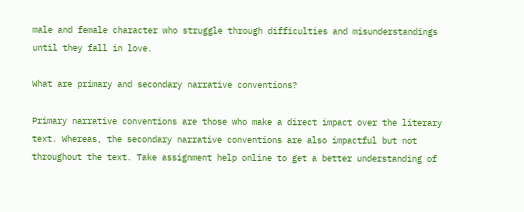male and female character who struggle through difficulties and misunderstandings until they fall in love.

What are primary and secondary narrative conventions?

Primary narrative conventions are those who make a direct impact over the literary text. Whereas, the secondary narrative conventions are also impactful but not throughout the text. Take assignment help online to get a better understanding of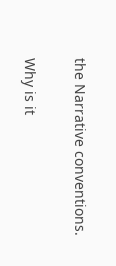the Narrative conventions.

Why is it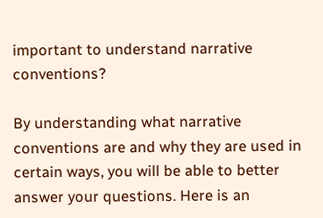important to understand narrative conventions?

By understanding what narrative conventions are and why they are used in certain ways, you will be able to better answer your questions. Here is an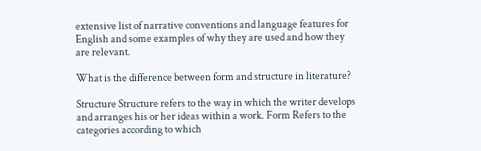extensive list of narrative conventions and language features for English and some examples of why they are used and how they are relevant.

What is the difference between form and structure in literature?

Structure Structure refers to the way in which the writer develops and arranges his or her ideas within a work. Form Refers to the categories according to which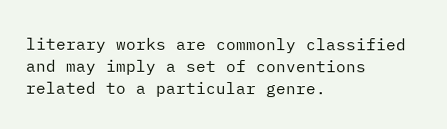literary works are commonly classified and may imply a set of conventions related to a particular genre.